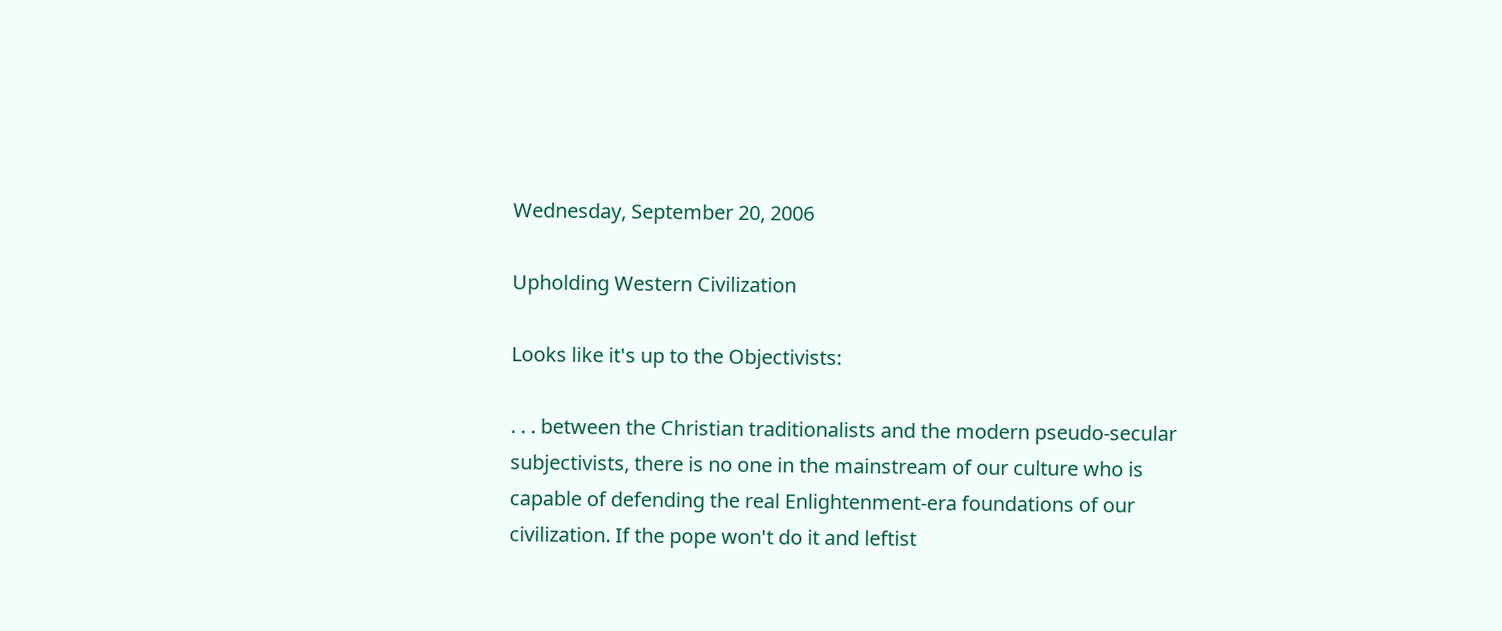Wednesday, September 20, 2006

Upholding Western Civilization

Looks like it's up to the Objectivists:

. . . between the Christian traditionalists and the modern pseudo-secular subjectivists, there is no one in the mainstream of our culture who is capable of defending the real Enlightenment-era foundations of our civilization. If the pope won't do it and leftist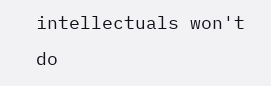intellectuals won't do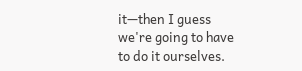it—then I guess we're going to have to do it ourselves.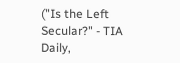("Is the Left Secular?" - TIA Daily,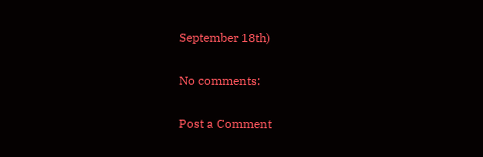September 18th)

No comments:

Post a Comment